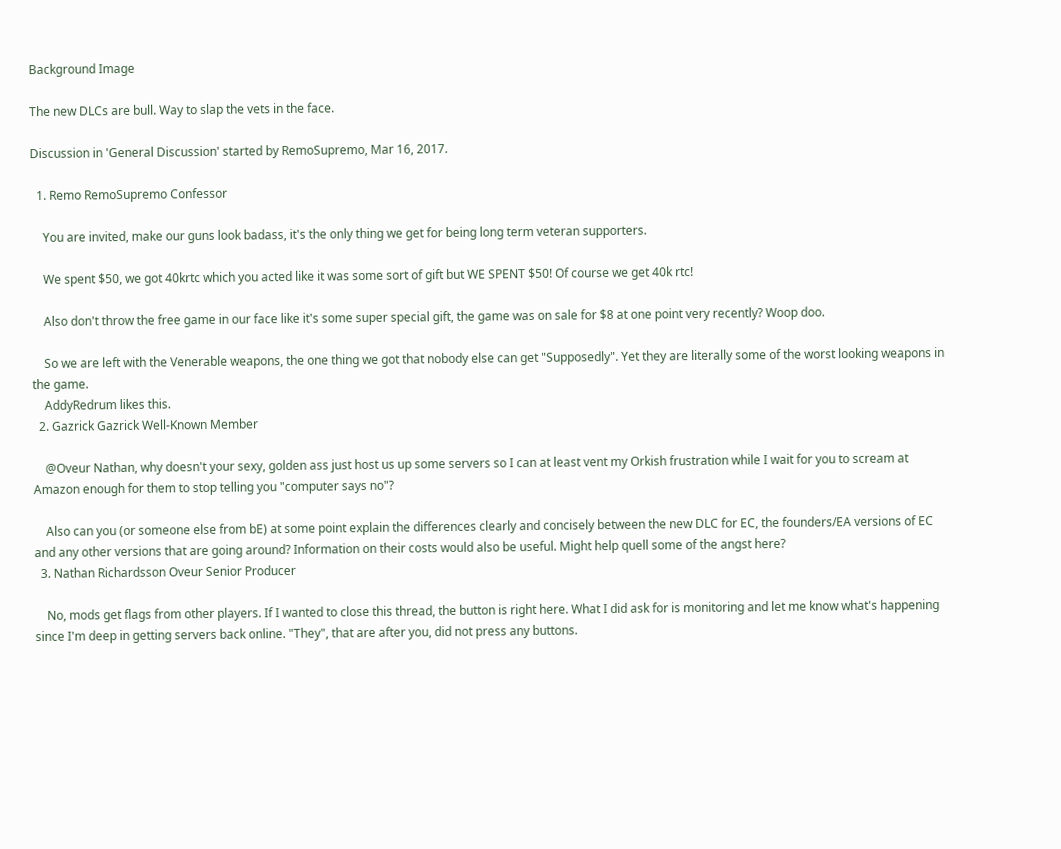Background Image

The new DLCs are bull. Way to slap the vets in the face.

Discussion in 'General Discussion' started by RemoSupremo, Mar 16, 2017.

  1. Remo RemoSupremo Confessor

    You are invited, make our guns look badass, it's the only thing we get for being long term veteran supporters.

    We spent $50, we got 40krtc which you acted like it was some sort of gift but WE SPENT $50! Of course we get 40k rtc!

    Also don't throw the free game in our face like it's some super special gift, the game was on sale for $8 at one point very recently? Woop doo.

    So we are left with the Venerable weapons, the one thing we got that nobody else can get "Supposedly". Yet they are literally some of the worst looking weapons in the game.
    AddyRedrum likes this.
  2. Gazrick Gazrick Well-Known Member

    @Oveur Nathan, why doesn't your sexy, golden ass just host us up some servers so I can at least vent my Orkish frustration while I wait for you to scream at Amazon enough for them to stop telling you "computer says no"?

    Also can you (or someone else from bE) at some point explain the differences clearly and concisely between the new DLC for EC, the founders/EA versions of EC and any other versions that are going around? Information on their costs would also be useful. Might help quell some of the angst here?
  3. Nathan Richardsson Oveur Senior Producer

    No, mods get flags from other players. If I wanted to close this thread, the button is right here. What I did ask for is monitoring and let me know what's happening since I'm deep in getting servers back online. "They", that are after you, did not press any buttons.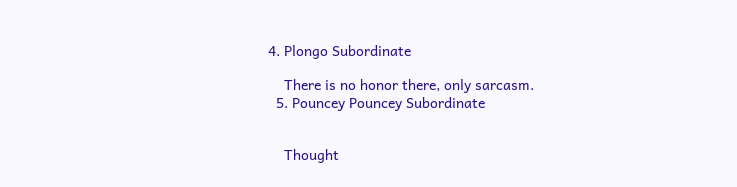4. Plongo Subordinate

    There is no honor there, only sarcasm.
  5. Pouncey Pouncey Subordinate


    Thought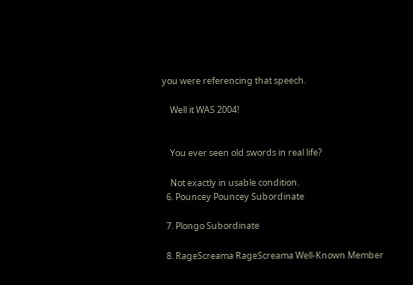you were referencing that speech.

    Well it WAS 2004!


    You ever seen old swords in real life?

    Not exactly in usable condition.
  6. Pouncey Pouncey Subordinate

  7. Plongo Subordinate

  8. RageScreama RageScreama Well-Known Member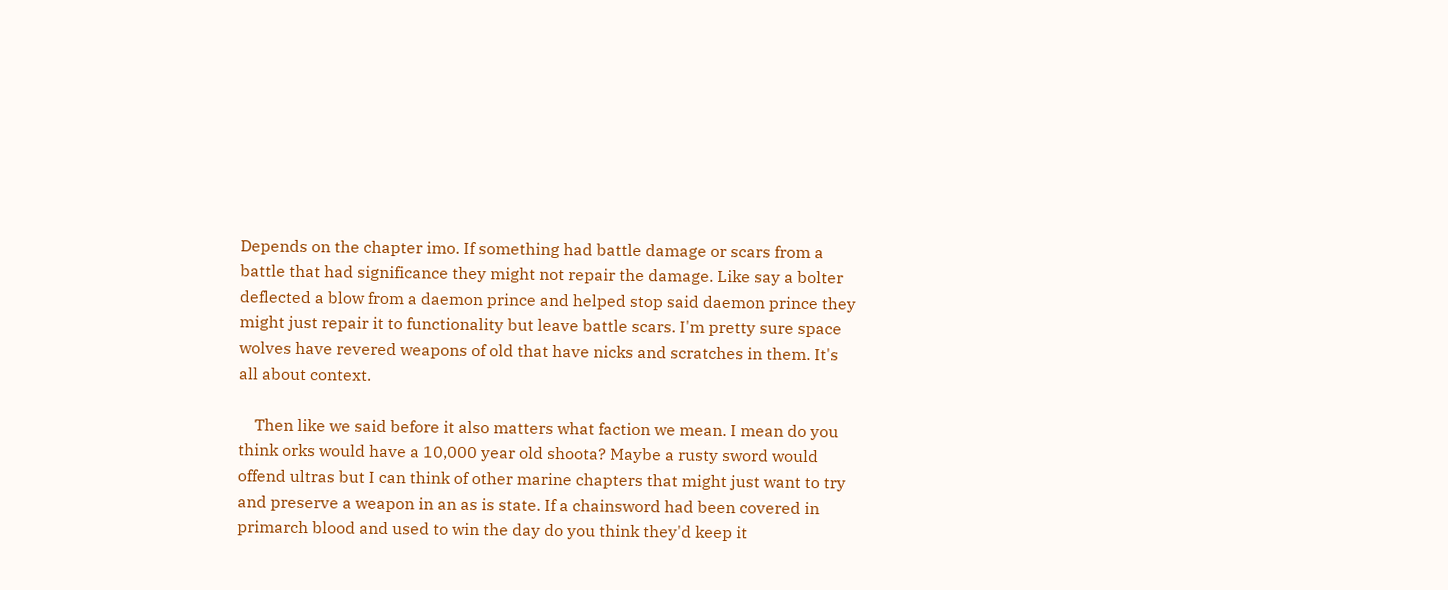Depends on the chapter imo. If something had battle damage or scars from a battle that had significance they might not repair the damage. Like say a bolter deflected a blow from a daemon prince and helped stop said daemon prince they might just repair it to functionality but leave battle scars. I'm pretty sure space wolves have revered weapons of old that have nicks and scratches in them. It's all about context.

    Then like we said before it also matters what faction we mean. I mean do you think orks would have a 10,000 year old shoota? Maybe a rusty sword would offend ultras but I can think of other marine chapters that might just want to try and preserve a weapon in an as is state. If a chainsword had been covered in primarch blood and used to win the day do you think they'd keep it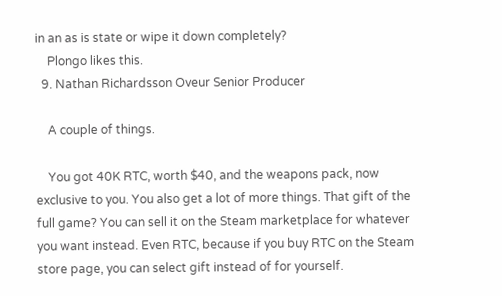in an as is state or wipe it down completely?
    Plongo likes this.
  9. Nathan Richardsson Oveur Senior Producer

    A couple of things.

    You got 40K RTC, worth $40, and the weapons pack, now exclusive to you. You also get a lot of more things. That gift of the full game? You can sell it on the Steam marketplace for whatever you want instead. Even RTC, because if you buy RTC on the Steam store page, you can select gift instead of for yourself.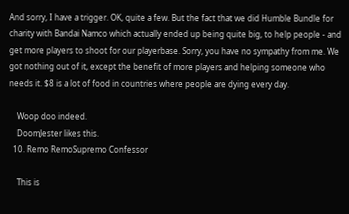And sorry, I have a trigger. OK, quite a few. But the fact that we did Humble Bundle for charity with Bandai Namco which actually ended up being quite big, to help people - and get more players to shoot for our playerbase. Sorry, you have no sympathy from me. We got nothing out of it, except the benefit of more players and helping someone who needs it. $8 is a lot of food in countries where people are dying every day.

    Woop doo indeed.
    DoomJester likes this.
  10. Remo RemoSupremo Confessor

    This is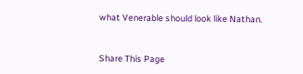what Venerable should look like Nathan.


Share This Page